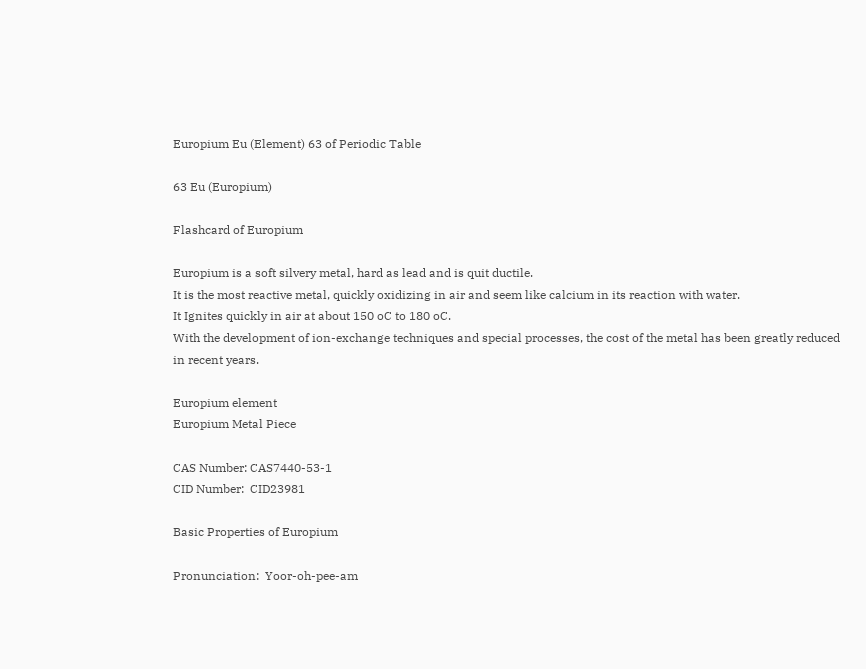Europium Eu (Element) 63 of Periodic Table

63 Eu (Europium)

Flashcard of Europium

Europium is a soft silvery metal, hard as lead and is quit ductile.
It is the most reactive metal, quickly oxidizing in air and seem like calcium in its reaction with water.
It Ignites quickly in air at about 150 oC to 180 oC.
With the development of ion-exchange techniques and special processes, the cost of the metal has been greatly reduced in recent years.

Europium element
Europium Metal Piece

CAS Number: CAS7440-53-1
CID Number:  CID23981

Basic Properties of Europium

Pronunciation:  Yoor-oh-pee-am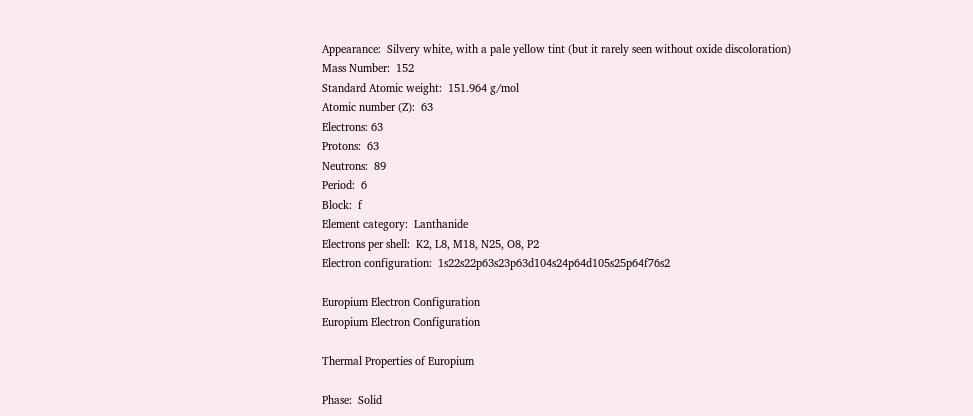Appearance:  Silvery white, with a pale yellow tint (but it rarely seen without oxide discoloration)
Mass Number:  152
Standard Atomic weight:  151.964 g/mol
Atomic number (Z):  63
Electrons: 63
Protons:  63
Neutrons:  89
Period:  6
Block:  f
Element category:  Lanthanide
Electrons per shell:  K2, L8, M18, N25, O8, P2
Electron configuration:  1s22s22p63s23p63d104s24p64d105s25p64f76s2

Europium Electron Configuration
Europium Electron Configuration

Thermal Properties of Europium

Phase:  Solid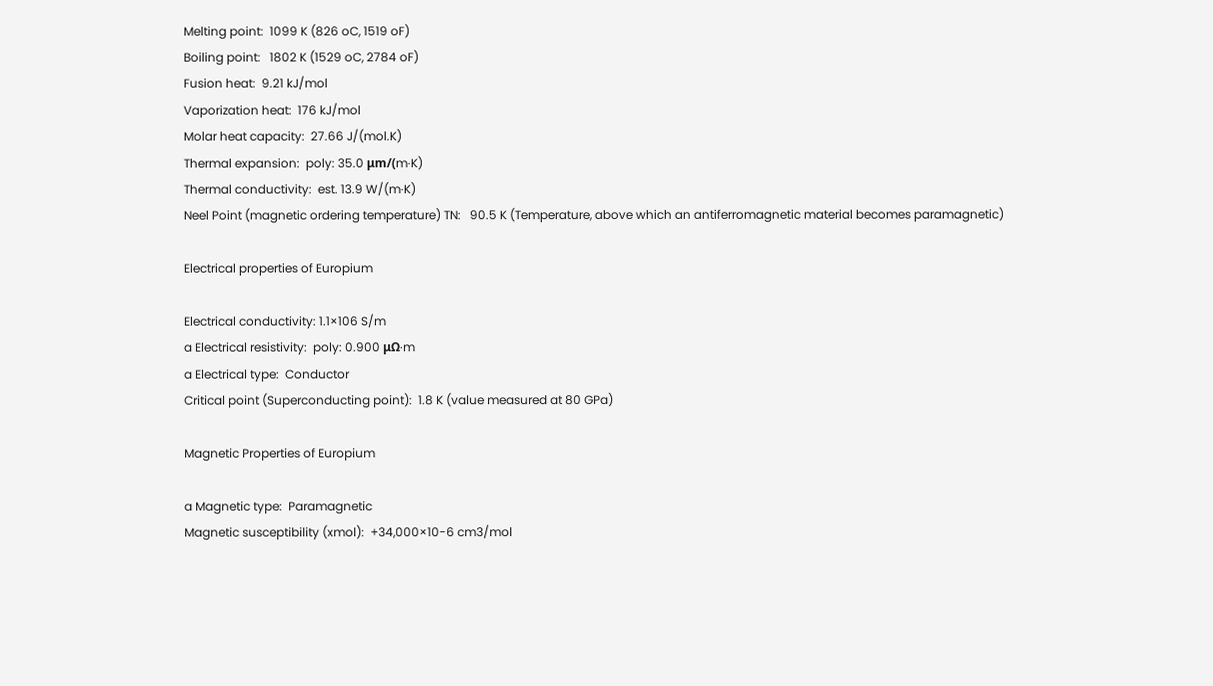Melting point:  1099 K (826 oC, 1519 oF)
Boiling point:   1802 K (1529 oC, 2784 oF)
Fusion heat:  9.21 kJ/mol
Vaporization heat:  176 kJ/mol
Molar heat capacity:  27.66 J/(mol.K)
Thermal expansion:  poly: 35.0 μm/(m∙K)
Thermal conductivity:  est. 13.9 W/(m∙K)
Neel Point (magnetic ordering temperature) TN:   90.5 K (Temperature, above which an antiferromagnetic material becomes paramagnetic)

Electrical properties of Europium

Electrical conductivity: 1.1×106 S/m
a Electrical resistivity:  poly: 0.900 μΩ∙m
a Electrical type:  Conductor
Critical point (Superconducting point):  1.8 K (value measured at 80 GPa)

Magnetic Properties of Europium

a Magnetic type:  Paramagnetic
Magnetic susceptibility (xmol):  +34,000×10-6 cm3/mol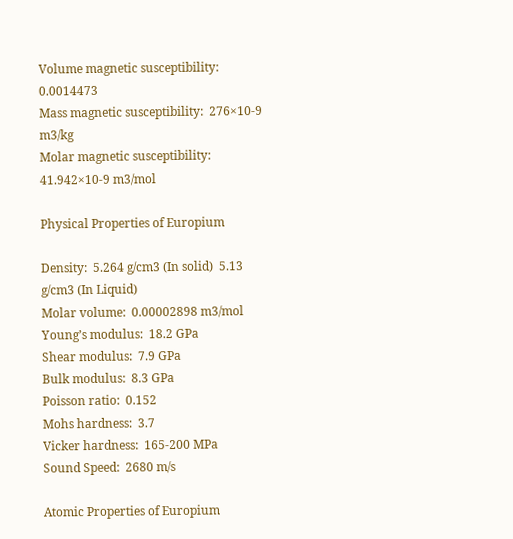Volume magnetic susceptibility:  0.0014473
Mass magnetic susceptibility:  276×10-9 m3/kg
Molar magnetic susceptibility:  41.942×10-9 m3/mol

Physical Properties of Europium

Density:  5.264 g/cm3 (In solid)  5.13 g/cm3 (In Liquid)
Molar volume:  0.00002898 m3/mol
Young’s modulus:  18.2 GPa
Shear modulus:  7.9 GPa
Bulk modulus:  8.3 GPa
Poisson ratio:  0.152
Mohs hardness:  3.7
Vicker hardness:  165-200 MPa
Sound Speed:  2680 m/s

Atomic Properties of Europium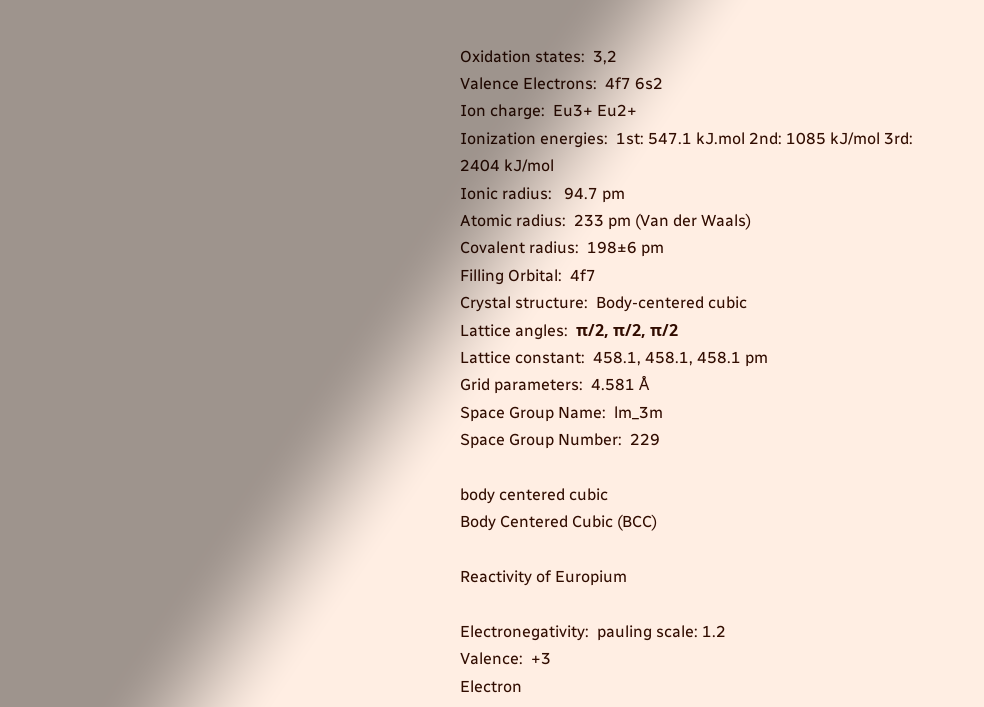Oxidation states:  3,2
Valence Electrons:  4f7 6s2
Ion charge:  Eu3+ Eu2+
Ionization energies:  1st: 547.1 kJ.mol 2nd: 1085 kJ/mol 3rd: 2404 kJ/mol
Ionic radius:   94.7 pm
Atomic radius:  233 pm (Van der Waals)
Covalent radius:  198±6 pm
Filling Orbital:  4f7
Crystal structure:  Body-centered cubic
Lattice angles:  π/2, π/2, π/2
Lattice constant:  458.1, 458.1, 458.1 pm
Grid parameters:  4.581 Å
Space Group Name:  lm_3m
Space Group Number:  229

body centered cubic
Body Centered Cubic (BCC)

Reactivity of Europium

Electronegativity:  pauling scale: 1.2
Valence:  +3
Electron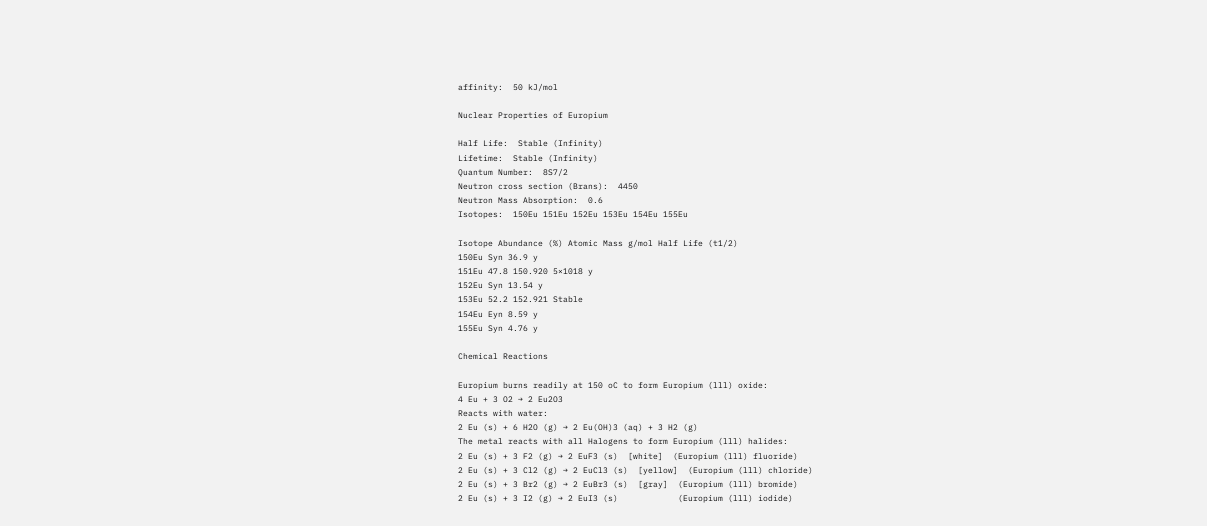affinity:  50 kJ/mol

Nuclear Properties of Europium

Half Life:  Stable (Infinity)
Lifetime:  Stable (Infinity)
Quantum Number:  8S7/2
Neutron cross section (Brans):  4450
Neutron Mass Absorption:  0.6
Isotopes:  150Eu 151Eu 152Eu 153Eu 154Eu 155Eu

Isotope Abundance (%) Atomic Mass g/mol Half Life (t1/2)
150Eu Syn 36.9 y
151Eu 47.8 150.920 5×1018 y
152Eu Syn 13.54 y
153Eu 52.2 152.921 Stable
154Eu Eyn 8.59 y
155Eu Syn 4.76 y

Chemical Reactions

Europium burns readily at 150 oC to form Europium (lll) oxide:
4 Eu + 3 O2 → 2 Eu2O3
Reacts with water:
2 Eu (s) + 6 H2O (g) → 2 Eu(OH)3 (aq) + 3 H2 (g)
The metal reacts with all Halogens to form Europium (lll) halides:
2 Eu (s) + 3 F2 (g) → 2 EuF3 (s)  [white]  (Europium (lll) fluoride)
2 Eu (s) + 3 Cl2 (g) → 2 EuCl3 (s)  [yellow]  (Europium (lll) chloride)
2 Eu (s) + 3 Br2 (g) → 2 EuBr3 (s)  [gray]  (Europium (lll) bromide)
2 Eu (s) + 3 I2 (g) → 2 EuI3 (s)            (Europium (lll) iodide)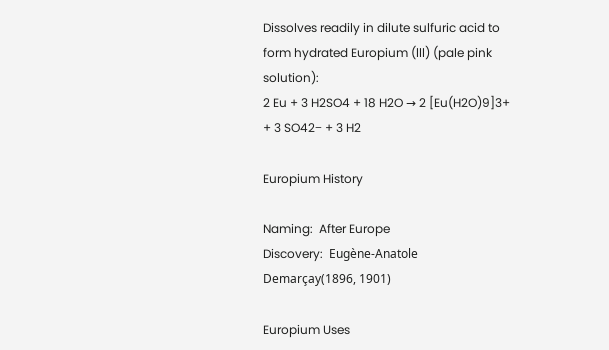Dissolves readily in dilute sulfuric acid to form hydrated Europium (lll) (pale pink solution):
2 Eu + 3 H2SO4 + 18 H2O → 2 [Eu(H2O)9]3+ + 3 SO42− + 3 H2

Europium History

Naming:  After Europe
Discovery:  Eugène-Anatole Demarçay(1896, 1901)

Europium Uses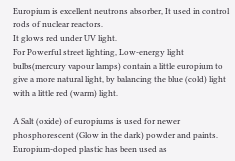Europium is excellent neutrons absorber, It used in control rods of nuclear reactors.
It glows red under UV light.
For Powerful street lighting, Low-energy light bulbs(mercury vapour lamps) contain a little europium to give a more natural light, by balancing the blue (cold) light with a little red (warm) light.

A Salt (oxide) of europiums is used for newer phosphorescent (Glow in the dark) powder and paints.
Europium-doped plastic has been used as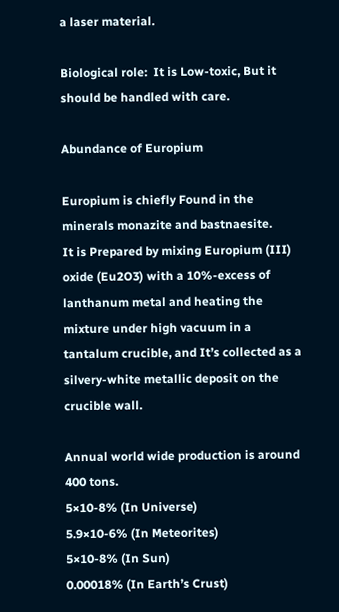a laser material.

Biological role:  It is Low-toxic, But it should be handled with care.

Abundance of Europium

Europium is chiefly Found in the minerals monazite and bastnaesite.
It is Prepared by mixing Europium (III) oxide (Eu2O3) with a 10%-excess of lanthanum metal and heating the mixture under high vacuum in a tantalum crucible, and It’s collected as a silvery-white metallic deposit on the crucible wall.

Annual world wide production is around 400 tons.
5×10-8% (In Universe)
5.9×10-6% (In Meteorites)
5×10-8% (In Sun)
0.00018% (In Earth’s Crust)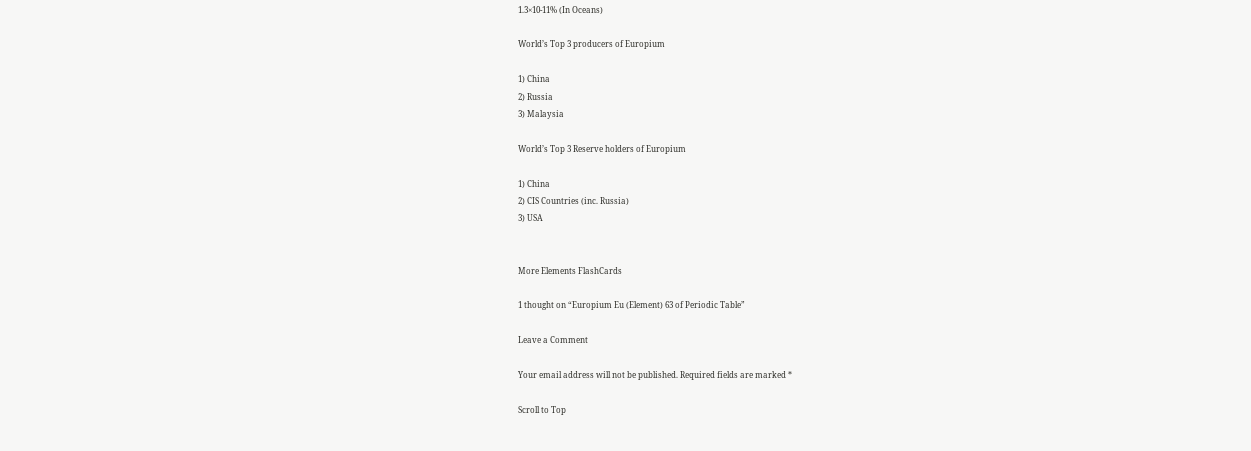1.3×10-11% (In Oceans)

World’s Top 3 producers of Europium

1) China
2) Russia
3) Malaysia

World’s Top 3 Reserve holders of Europium

1) China
2) CIS Countries (inc. Russia)
3) USA


More Elements FlashCards

1 thought on “Europium Eu (Element) 63 of Periodic Table”

Leave a Comment

Your email address will not be published. Required fields are marked *

Scroll to Top